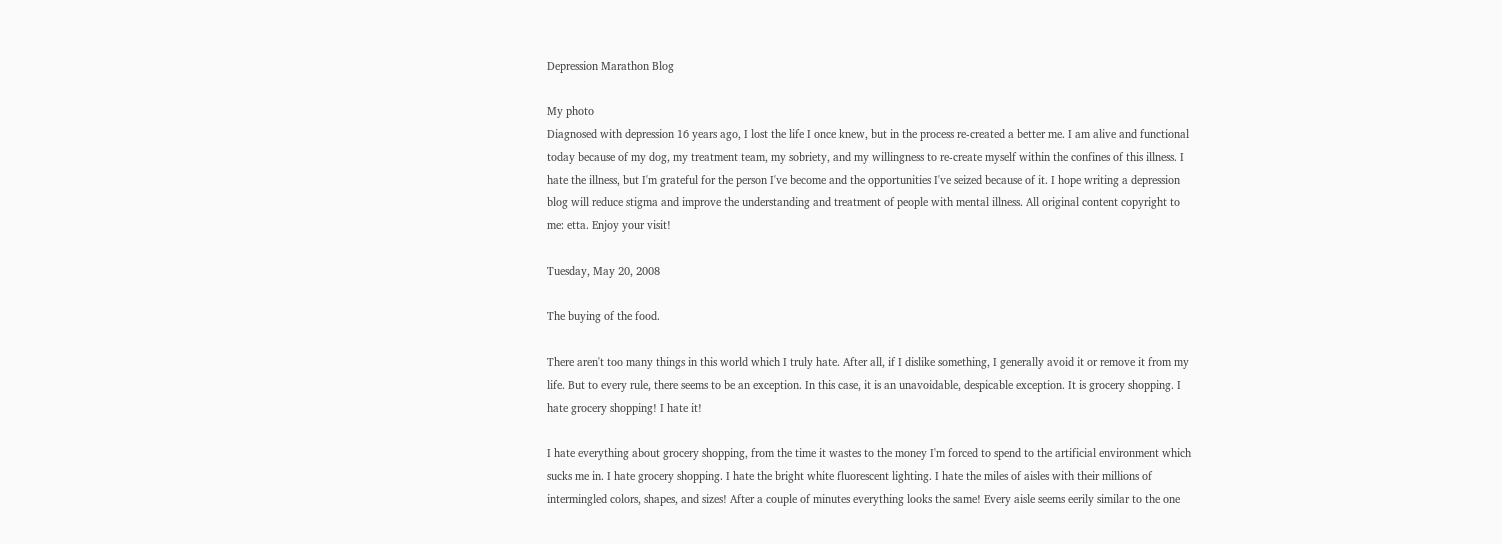Depression Marathon Blog

My photo
Diagnosed with depression 16 years ago, I lost the life I once knew, but in the process re-created a better me. I am alive and functional today because of my dog, my treatment team, my sobriety, and my willingness to re-create myself within the confines of this illness. I hate the illness, but I'm grateful for the person I've become and the opportunities I've seized because of it. I hope writing a depression blog will reduce stigma and improve the understanding and treatment of people with mental illness. All original content copyright to me: etta. Enjoy your visit!

Tuesday, May 20, 2008

The buying of the food.

There aren't too many things in this world which I truly hate. After all, if I dislike something, I generally avoid it or remove it from my life. But to every rule, there seems to be an exception. In this case, it is an unavoidable, despicable exception. It is grocery shopping. I hate grocery shopping! I hate it!

I hate everything about grocery shopping, from the time it wastes to the money I'm forced to spend to the artificial environment which sucks me in. I hate grocery shopping. I hate the bright white fluorescent lighting. I hate the miles of aisles with their millions of intermingled colors, shapes, and sizes! After a couple of minutes everything looks the same! Every aisle seems eerily similar to the one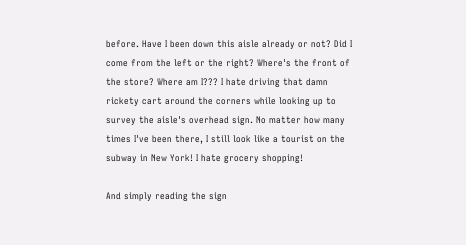before. Have I been down this aisle already or not? Did I come from the left or the right? Where's the front of the store? Where am I??? I hate driving that damn rickety cart around the corners while looking up to survey the aisle's overhead sign. No matter how many times I've been there, I still look like a tourist on the subway in New York! I hate grocery shopping!

And simply reading the sign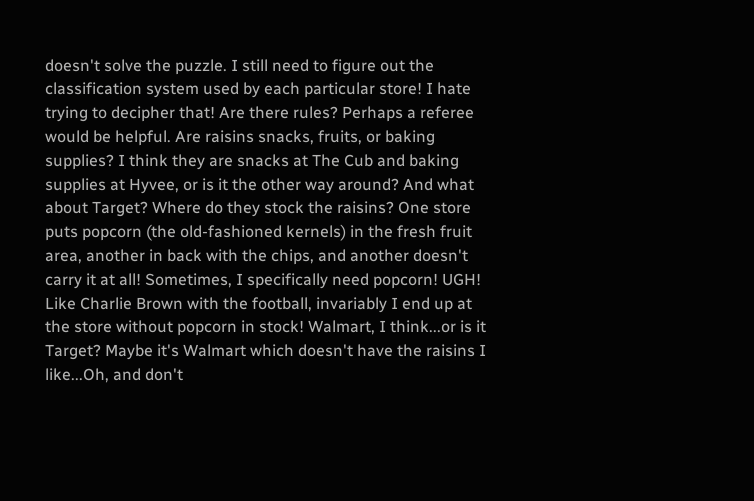doesn't solve the puzzle. I still need to figure out the classification system used by each particular store! I hate trying to decipher that! Are there rules? Perhaps a referee would be helpful. Are raisins snacks, fruits, or baking supplies? I think they are snacks at The Cub and baking supplies at Hyvee, or is it the other way around? And what about Target? Where do they stock the raisins? One store puts popcorn (the old-fashioned kernels) in the fresh fruit area, another in back with the chips, and another doesn't carry it at all! Sometimes, I specifically need popcorn! UGH! Like Charlie Brown with the football, invariably I end up at the store without popcorn in stock! Walmart, I think...or is it Target? Maybe it's Walmart which doesn't have the raisins I like...Oh, and don't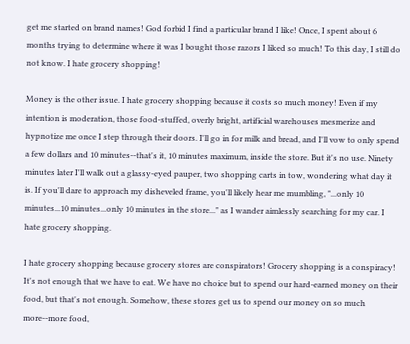get me started on brand names! God forbid I find a particular brand I like! Once, I spent about 6 months trying to determine where it was I bought those razors I liked so much! To this day, I still do not know. I hate grocery shopping!

Money is the other issue. I hate grocery shopping because it costs so much money! Even if my intention is moderation, those food-stuffed, overly bright, artificial warehouses mesmerize and hypnotize me once I step through their doors. I'll go in for milk and bread, and I'll vow to only spend a few dollars and 10 minutes--that's it, 10 minutes maximum, inside the store. But it's no use. Ninety minutes later I'll walk out a glassy-eyed pauper, two shopping carts in tow, wondering what day it is. If you'll dare to approach my disheveled frame, you'll likely hear me mumbling, "...only 10 minutes...10 minutes...only 10 minutes in the store..." as I wander aimlessly searching for my car. I hate grocery shopping.

I hate grocery shopping because grocery stores are conspirators! Grocery shopping is a conspiracy! It's not enough that we have to eat. We have no choice but to spend our hard-earned money on their food, but that's not enough. Somehow, these stores get us to spend our money on so much more--more food,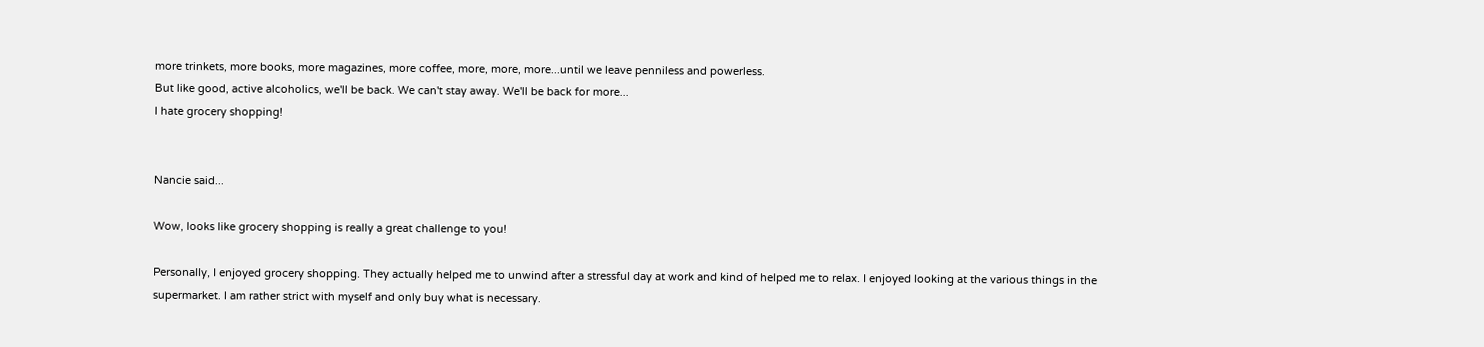more trinkets, more books, more magazines, more coffee, more, more, more...until we leave penniless and powerless.
But like good, active alcoholics, we'll be back. We can't stay away. We'll be back for more...
I hate grocery shopping!


Nancie said...

Wow, looks like grocery shopping is really a great challenge to you!

Personally, I enjoyed grocery shopping. They actually helped me to unwind after a stressful day at work and kind of helped me to relax. I enjoyed looking at the various things in the supermarket. I am rather strict with myself and only buy what is necessary.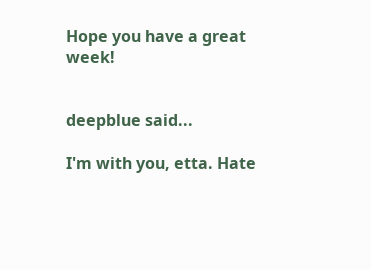Hope you have a great week!


deepblue said...

I'm with you, etta. Hate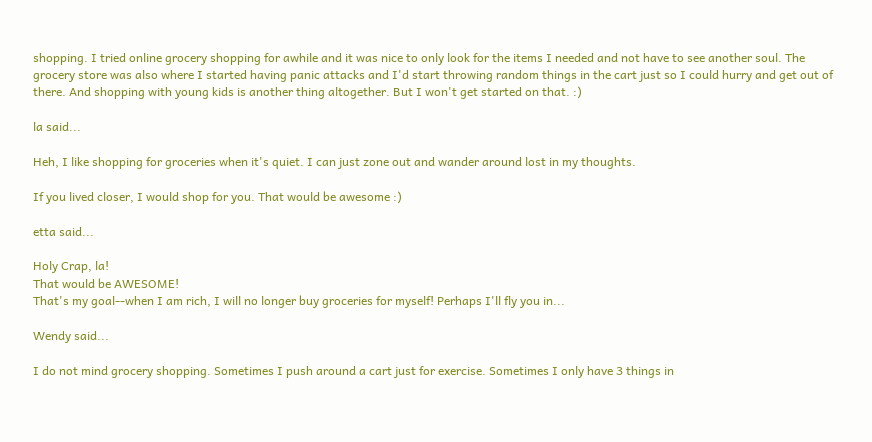shopping. I tried online grocery shopping for awhile and it was nice to only look for the items I needed and not have to see another soul. The grocery store was also where I started having panic attacks and I'd start throwing random things in the cart just so I could hurry and get out of there. And shopping with young kids is another thing altogether. But I won't get started on that. :)

la said...

Heh, I like shopping for groceries when it's quiet. I can just zone out and wander around lost in my thoughts.

If you lived closer, I would shop for you. That would be awesome :)

etta said...

Holy Crap, la!
That would be AWESOME!
That's my goal--when I am rich, I will no longer buy groceries for myself! Perhaps I'll fly you in...

Wendy said...

I do not mind grocery shopping. Sometimes I push around a cart just for exercise. Sometimes I only have 3 things in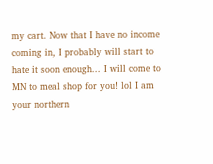my cart. Now that I have no income coming in, I probably will start to hate it soon enough... I will come to MN to meal shop for you! lol I am your northern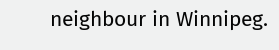neighbour in Winnipeg.